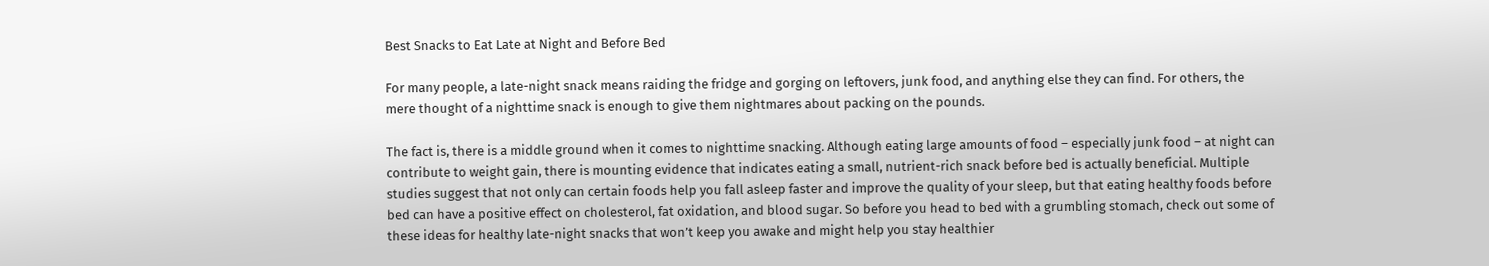Best Snacks to Eat Late at Night and Before Bed

For many people, a late-night snack means raiding the fridge and gorging on leftovers, junk food, and anything else they can find. For others, the mere thought of a nighttime snack is enough to give them nightmares about packing on the pounds.

The fact is, there is a middle ground when it comes to nighttime snacking. Although eating large amounts of food – especially junk food – at night can contribute to weight gain, there is mounting evidence that indicates eating a small, nutrient-rich snack before bed is actually beneficial. Multiple studies suggest that not only can certain foods help you fall asleep faster and improve the quality of your sleep, but that eating healthy foods before bed can have a positive effect on cholesterol, fat oxidation, and blood sugar. So before you head to bed with a grumbling stomach, check out some of these ideas for healthy late-night snacks that won’t keep you awake and might help you stay healthier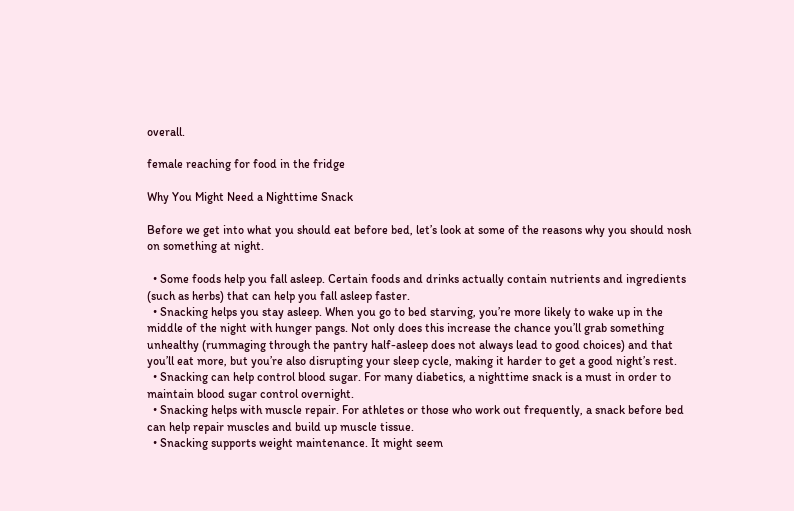overall.

female reaching for food in the fridge

Why You Might Need a Nighttime Snack

Before we get into what you should eat before bed, let’s look at some of the reasons why you should nosh on something at night.

  • Some foods help you fall asleep. Certain foods and drinks actually contain nutrients and ingredients (such as herbs) that can help you fall asleep faster.
  • Snacking helps you stay asleep. When you go to bed starving, you’re more likely to wake up in the middle of the night with hunger pangs. Not only does this increase the chance you’ll grab something unhealthy (rummaging through the pantry half-asleep does not always lead to good choices) and that you’ll eat more, but you’re also disrupting your sleep cycle, making it harder to get a good night’s rest.
  • Snacking can help control blood sugar. For many diabetics, a nighttime snack is a must in order to maintain blood sugar control overnight.
  • Snacking helps with muscle repair. For athletes or those who work out frequently, a snack before bed can help repair muscles and build up muscle tissue.
  • Snacking supports weight maintenance. It might seem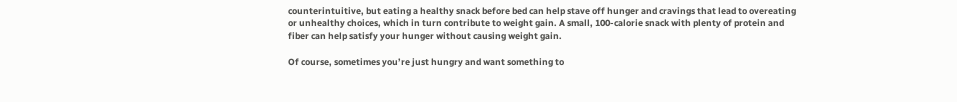counterintuitive, but eating a healthy snack before bed can help stave off hunger and cravings that lead to overeating or unhealthy choices, which in turn contribute to weight gain. A small, 100-calorie snack with plenty of protein and fiber can help satisfy your hunger without causing weight gain.

Of course, sometimes you’re just hungry and want something to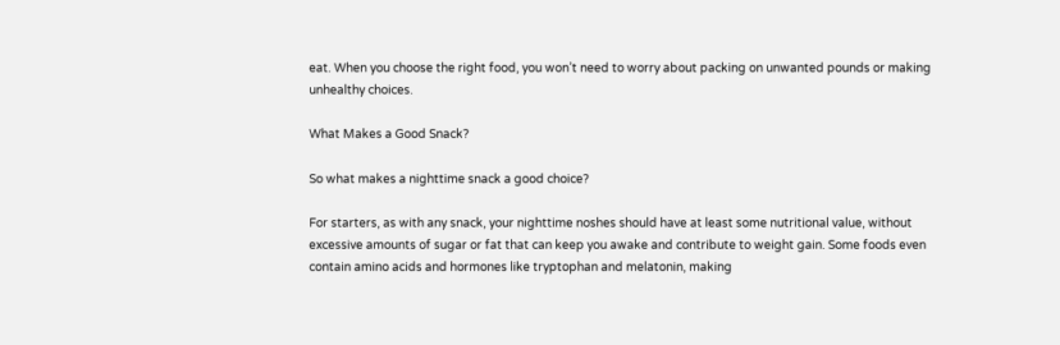eat. When you choose the right food, you won’t need to worry about packing on unwanted pounds or making unhealthy choices.

What Makes a Good Snack?

So what makes a nighttime snack a good choice?

For starters, as with any snack, your nighttime noshes should have at least some nutritional value, without excessive amounts of sugar or fat that can keep you awake and contribute to weight gain. Some foods even contain amino acids and hormones like tryptophan and melatonin, making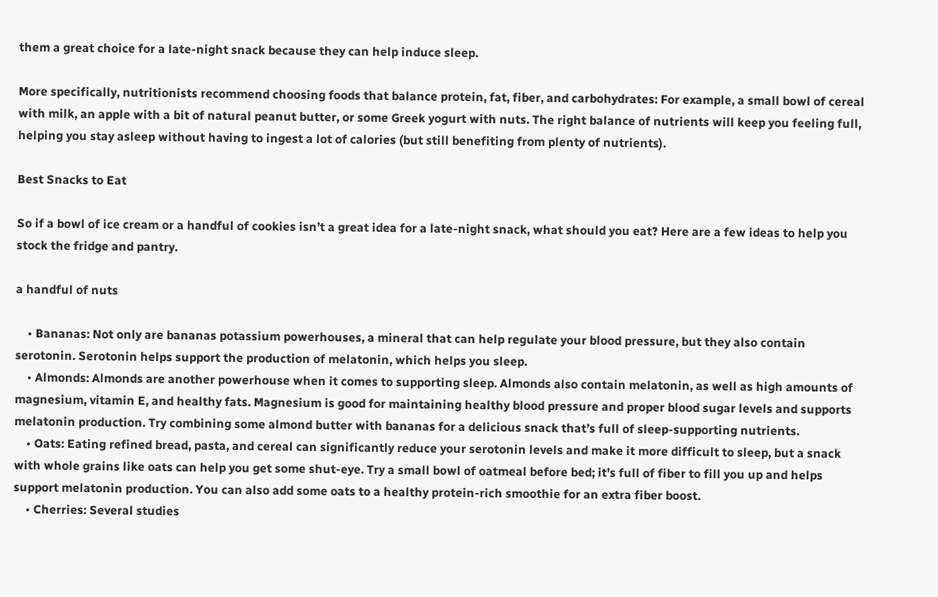them a great choice for a late-night snack because they can help induce sleep.

More specifically, nutritionists recommend choosing foods that balance protein, fat, fiber, and carbohydrates: For example, a small bowl of cereal with milk, an apple with a bit of natural peanut butter, or some Greek yogurt with nuts. The right balance of nutrients will keep you feeling full, helping you stay asleep without having to ingest a lot of calories (but still benefiting from plenty of nutrients).

Best Snacks to Eat

So if a bowl of ice cream or a handful of cookies isn’t a great idea for a late-night snack, what should you eat? Here are a few ideas to help you stock the fridge and pantry.

a handful of nuts

    • Bananas: Not only are bananas potassium powerhouses, a mineral that can help regulate your blood pressure, but they also contain serotonin. Serotonin helps support the production of melatonin, which helps you sleep.
    • Almonds: Almonds are another powerhouse when it comes to supporting sleep. Almonds also contain melatonin, as well as high amounts of magnesium, vitamin E, and healthy fats. Magnesium is good for maintaining healthy blood pressure and proper blood sugar levels and supports melatonin production. Try combining some almond butter with bananas for a delicious snack that’s full of sleep-supporting nutrients.
    • Oats: Eating refined bread, pasta, and cereal can significantly reduce your serotonin levels and make it more difficult to sleep, but a snack with whole grains like oats can help you get some shut-eye. Try a small bowl of oatmeal before bed; it’s full of fiber to fill you up and helps support melatonin production. You can also add some oats to a healthy protein-rich smoothie for an extra fiber boost.
    • Cherries: Several studies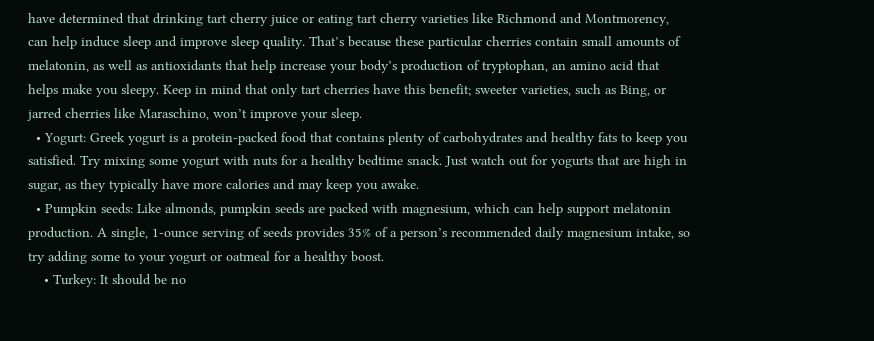have determined that drinking tart cherry juice or eating tart cherry varieties like Richmond and Montmorency, can help induce sleep and improve sleep quality. That’s because these particular cherries contain small amounts of melatonin, as well as antioxidants that help increase your body’s production of tryptophan, an amino acid that helps make you sleepy. Keep in mind that only tart cherries have this benefit; sweeter varieties, such as Bing, or jarred cherries like Maraschino, won’t improve your sleep.
  • Yogurt: Greek yogurt is a protein-packed food that contains plenty of carbohydrates and healthy fats to keep you satisfied. Try mixing some yogurt with nuts for a healthy bedtime snack. Just watch out for yogurts that are high in sugar, as they typically have more calories and may keep you awake.
  • Pumpkin seeds: Like almonds, pumpkin seeds are packed with magnesium, which can help support melatonin production. A single, 1-ounce serving of seeds provides 35% of a person’s recommended daily magnesium intake, so try adding some to your yogurt or oatmeal for a healthy boost.
    • Turkey: It should be no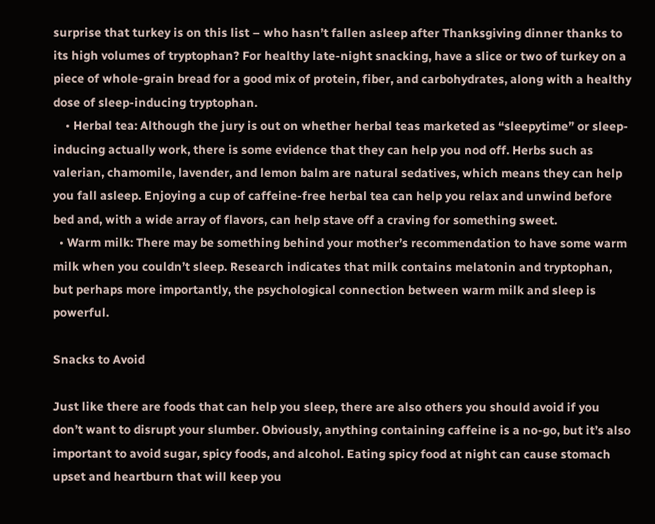surprise that turkey is on this list – who hasn’t fallen asleep after Thanksgiving dinner thanks to its high volumes of tryptophan? For healthy late-night snacking, have a slice or two of turkey on a piece of whole-grain bread for a good mix of protein, fiber, and carbohydrates, along with a healthy dose of sleep-inducing tryptophan.
    • Herbal tea: Although the jury is out on whether herbal teas marketed as “sleepytime” or sleep-inducing actually work, there is some evidence that they can help you nod off. Herbs such as valerian, chamomile, lavender, and lemon balm are natural sedatives, which means they can help you fall asleep. Enjoying a cup of caffeine-free herbal tea can help you relax and unwind before bed and, with a wide array of flavors, can help stave off a craving for something sweet.
  • Warm milk: There may be something behind your mother’s recommendation to have some warm milk when you couldn’t sleep. Research indicates that milk contains melatonin and tryptophan, but perhaps more importantly, the psychological connection between warm milk and sleep is powerful.

Snacks to Avoid

Just like there are foods that can help you sleep, there are also others you should avoid if you don’t want to disrupt your slumber. Obviously, anything containing caffeine is a no-go, but it’s also important to avoid sugar, spicy foods, and alcohol. Eating spicy food at night can cause stomach upset and heartburn that will keep you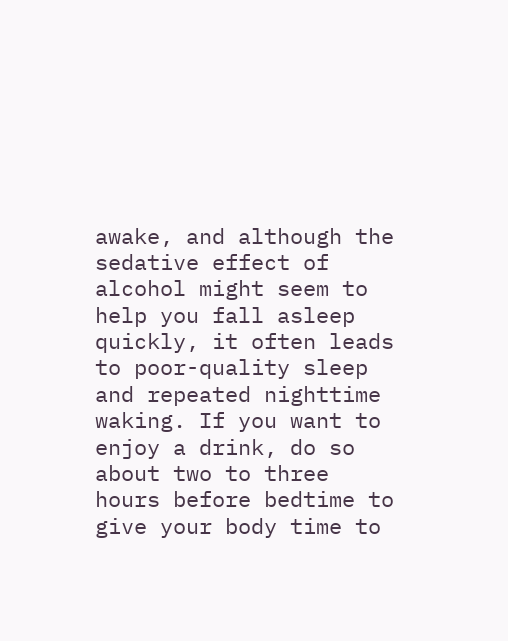awake, and although the sedative effect of alcohol might seem to help you fall asleep quickly, it often leads to poor-quality sleep and repeated nighttime waking. If you want to enjoy a drink, do so about two to three hours before bedtime to give your body time to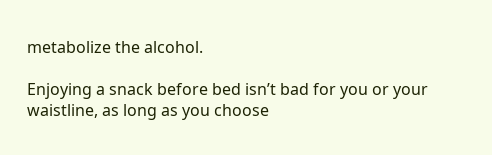metabolize the alcohol.

Enjoying a snack before bed isn’t bad for you or your waistline, as long as you choose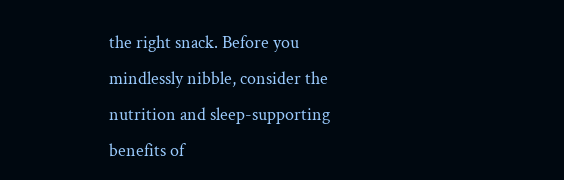the right snack. Before you mindlessly nibble, consider the nutrition and sleep-supporting benefits of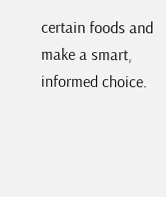certain foods and make a smart, informed choice.